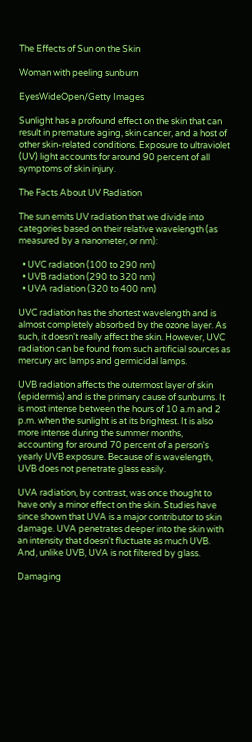The Effects of Sun on the Skin

Woman with peeling sunburn

EyesWideOpen/Getty Images

Sunlight has a profound effect on the skin that can result in premature aging, skin cancer, and a host of other skin-related conditions. Exposure to ultraviolet (UV) light accounts for around 90 percent of all symptoms of skin injury.

The Facts About UV Radiation

The sun emits UV radiation that we divide into categories based on their relative wavelength (as measured by a nanometer, or nm):

  • UVC radiation (100 to 290 nm)
  • UVB radiation (290 to 320 nm)
  • UVA radiation (320 to 400 nm)

UVC radiation has the shortest wavelength and is almost completely absorbed by the ozone layer. As such, it doesn't really affect the skin. However, UVC radiation can be found from such artificial sources as mercury arc lamps and germicidal lamps.

UVB radiation affects the outermost layer of skin (epidermis) and is the primary cause of sunburns. It is most intense between the hours of 10 a.m and 2 p.m. when the sunlight is at its brightest. It is also more intense during the summer months, accounting for around 70 percent of a person's yearly UVB exposure. Because of is wavelength, UVB does not penetrate glass easily.

UVA radiation, by contrast, was once thought to have only a minor effect on the skin. Studies have since shown that UVA is a major contributor to skin damage. UVA penetrates deeper into the skin with an intensity that doesn't fluctuate as much UVB. And, unlike UVB, UVA is not filtered by glass.

Damaging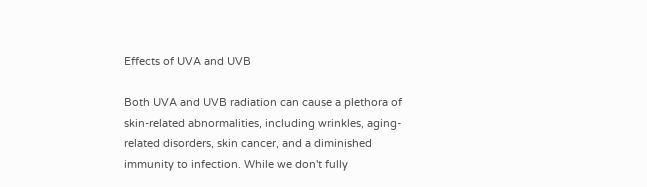Effects of UVA and UVB

Both UVA and UVB radiation can cause a plethora of skin-related abnormalities, including wrinkles, aging-related disorders, skin cancer, and a diminished immunity to infection. While we don't fully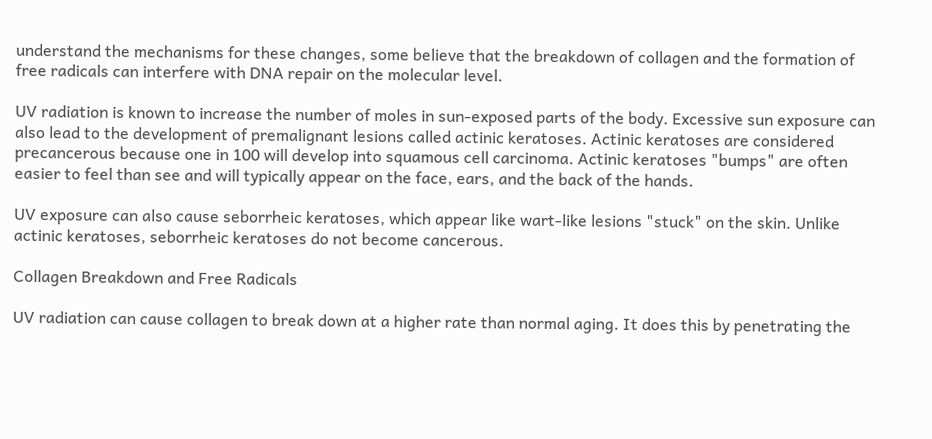understand the mechanisms for these changes, some believe that the breakdown of collagen and the formation of free radicals can interfere with DNA repair on the molecular level.

UV radiation is known to increase the number of moles in sun-exposed parts of the body. Excessive sun exposure can also lead to the development of premalignant lesions called actinic keratoses. Actinic keratoses are considered precancerous because one in 100 will develop into squamous cell carcinoma. Actinic keratoses "bumps" are often easier to feel than see and will typically appear on the face, ears, and the back of the hands.

UV exposure can also cause seborrheic keratoses, which appear like wart-like lesions "stuck" on the skin. Unlike actinic keratoses, seborrheic keratoses do not become cancerous.

Collagen Breakdown and Free Radicals

UV radiation can cause collagen to break down at a higher rate than normal aging. It does this by penetrating the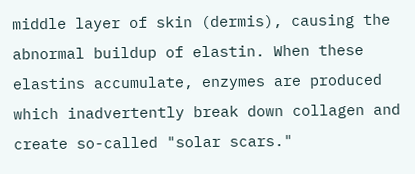middle layer of skin (dermis), causing the abnormal buildup of elastin. When these elastins accumulate, enzymes are produced which inadvertently break down collagen and create so-called "solar scars."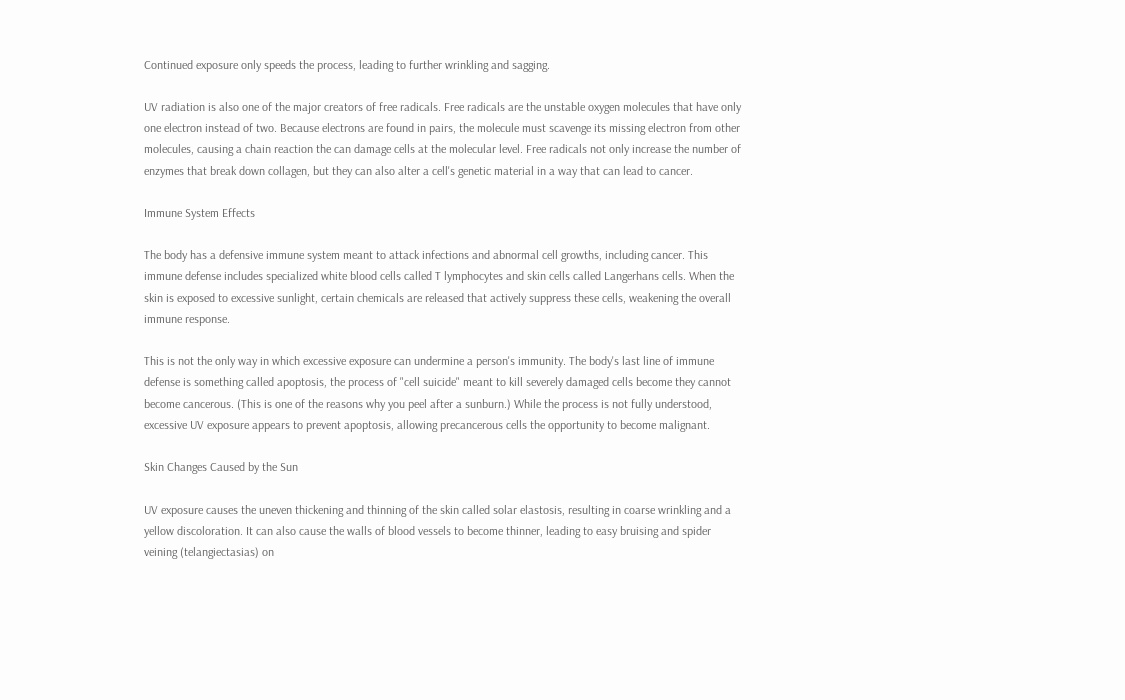Continued exposure only speeds the process, leading to further wrinkling and sagging.

UV radiation is also one of the major creators of free radicals. Free radicals are the unstable oxygen molecules that have only one electron instead of two. Because electrons are found in pairs, the molecule must scavenge its missing electron from other molecules, causing a chain reaction the can damage cells at the molecular level. Free radicals not only increase the number of enzymes that break down collagen, but they can also alter a cell's genetic material in a way that can lead to cancer.

Immune System Effects

The body has a defensive immune system meant to attack infections and abnormal cell growths, including cancer. This immune defense includes specialized white blood cells called T lymphocytes and skin cells called Langerhans cells. When the skin is exposed to excessive sunlight, certain chemicals are released that actively suppress these cells, weakening the overall immune response.

This is not the only way in which excessive exposure can undermine a person's immunity. The body's last line of immune defense is something called apoptosis, the process of "cell suicide" meant to kill severely damaged cells become they cannot become cancerous. (This is one of the reasons why you peel after a sunburn.) While the process is not fully understood, excessive UV exposure appears to prevent apoptosis, allowing precancerous cells the opportunity to become malignant.

Skin Changes Caused by the Sun

UV exposure causes the uneven thickening and thinning of the skin called solar elastosis, resulting in coarse wrinkling and a yellow discoloration. It can also cause the walls of blood vessels to become thinner, leading to easy bruising and spider veining (telangiectasias) on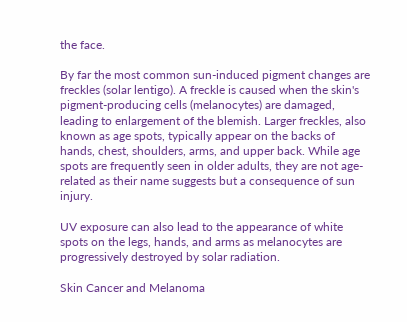the face.

By far the most common sun-induced pigment changes are freckles (solar lentigo). A freckle is caused when the skin's pigment-producing cells (melanocytes) are damaged, leading to enlargement of the blemish. Larger freckles, also known as age spots, typically appear on the backs of hands, chest, shoulders, arms, and upper back. While age spots are frequently seen in older adults, they are not age-related as their name suggests but a consequence of sun injury.

UV exposure can also lead to the appearance of white spots on the legs, hands, and arms as melanocytes are progressively destroyed by solar radiation.

Skin Cancer and Melanoma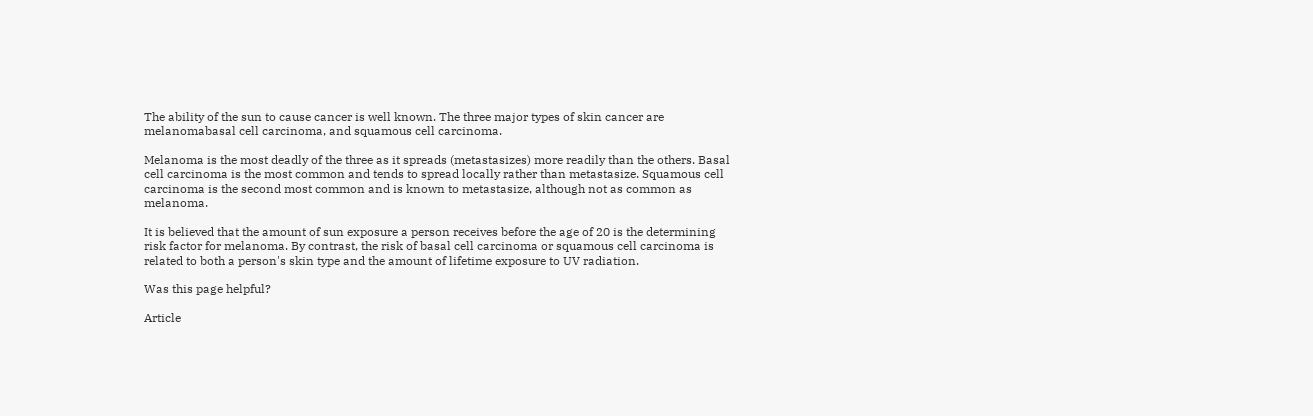The ability of the sun to cause cancer is well known. The three major types of skin cancer are melanomabasal cell carcinoma, and squamous cell carcinoma.

Melanoma is the most deadly of the three as it spreads (metastasizes) more readily than the others. Basal cell carcinoma is the most common and tends to spread locally rather than metastasize. Squamous cell carcinoma is the second most common and is known to metastasize, although not as common as melanoma.

It is believed that the amount of sun exposure a person receives before the age of 20 is the determining risk factor for melanoma. By contrast, the risk of basal cell carcinoma or squamous cell carcinoma is related to both a person's skin type and the amount of lifetime exposure to UV radiation.

Was this page helpful?

Article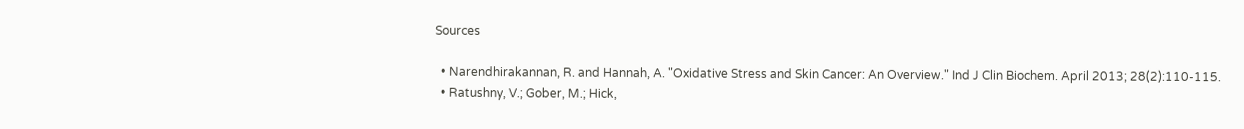Sources

  • Narendhirakannan, R. and Hannah, A. "Oxidative Stress and Skin Cancer: An Overview." Ind J Clin Biochem. April 2013; 28(2):110-115.
  • Ratushny, V.; Gober, M.; Hick,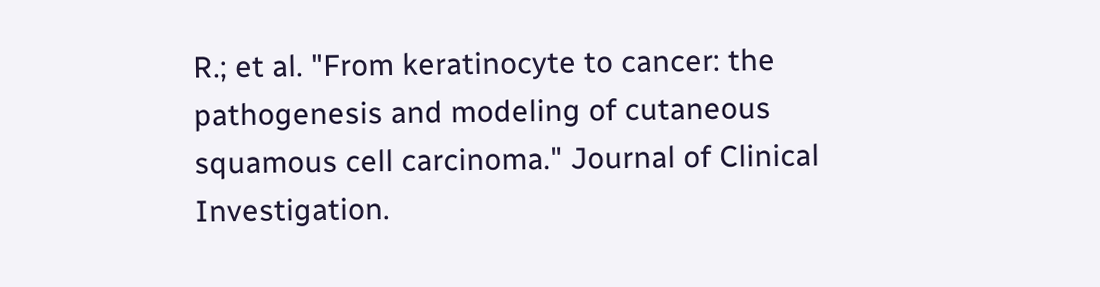R.; et al. "From keratinocyte to cancer: the pathogenesis and modeling of cutaneous squamous cell carcinoma." Journal of Clinical Investigation.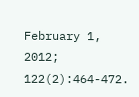February 1, 2012; 122(2):464-472.